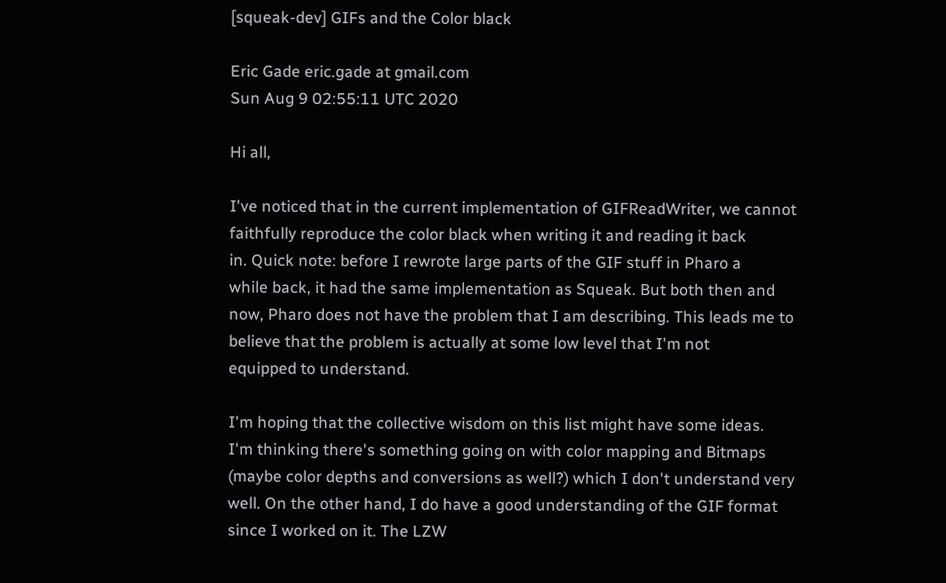[squeak-dev] GIFs and the Color black

Eric Gade eric.gade at gmail.com
Sun Aug 9 02:55:11 UTC 2020

Hi all,

I've noticed that in the current implementation of GIFReadWriter, we cannot
faithfully reproduce the color black when writing it and reading it back
in. Quick note: before I rewrote large parts of the GIF stuff in Pharo a
while back, it had the same implementation as Squeak. But both then and
now, Pharo does not have the problem that I am describing. This leads me to
believe that the problem is actually at some low level that I'm not
equipped to understand.

I'm hoping that the collective wisdom on this list might have some ideas.
I'm thinking there's something going on with color mapping and Bitmaps
(maybe color depths and conversions as well?) which I don't understand very
well. On the other hand, I do have a good understanding of the GIF format
since I worked on it. The LZW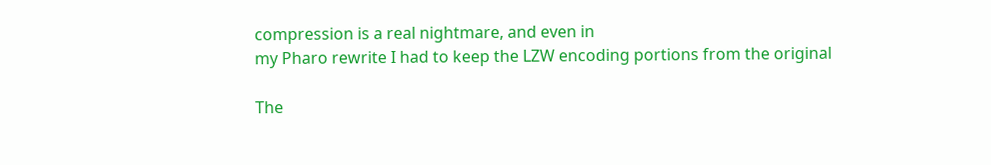compression is a real nightmare, and even in
my Pharo rewrite I had to keep the LZW encoding portions from the original

The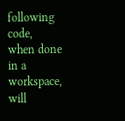following code, when done in a workspace, will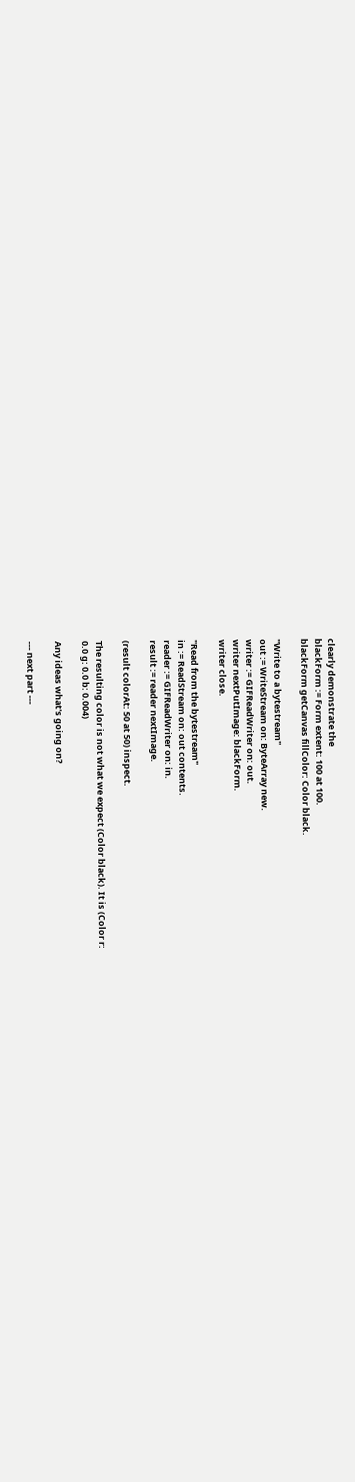clearly demonstrate the
blackForm := Form extent: 100 at 100.
blackForm getCanvas fillColor: Color black.

"Write to a bytestream"
out := WriteStream on: ByteArray new.
writer := GIFReadWriter on: out.
writer nextPutImage: blackForm.
writer close.

"Read from the bytestream"
in := ReadStream on: out contents.
reader := GIFReadWriter on: in.
result := reader nextImage.

(result colorAt: 50 at 50) inspect.

The resulting color is not what we expect (Color black). It is (Color r:
0.0 g: 0.0 b: 0.004)

Any ideas what's going on?

--- next part ---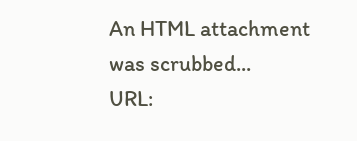An HTML attachment was scrubbed...
URL: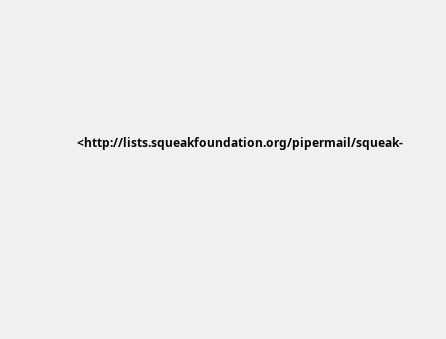<http://lists.squeakfoundation.org/pipermail/squeak-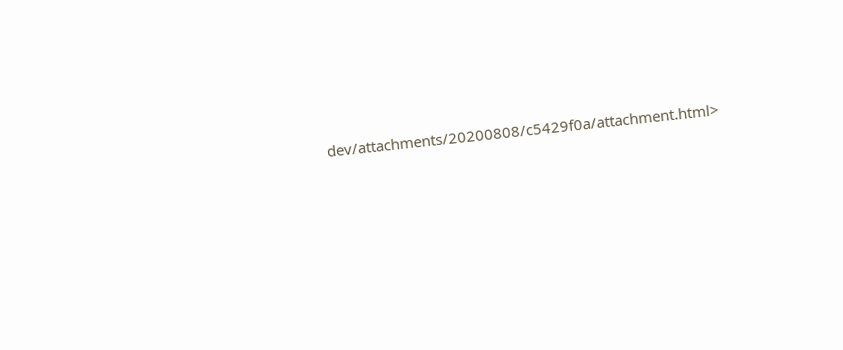dev/attachments/20200808/c5429f0a/attachment.html>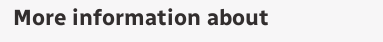More information about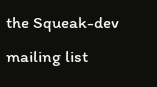the Squeak-dev mailing list